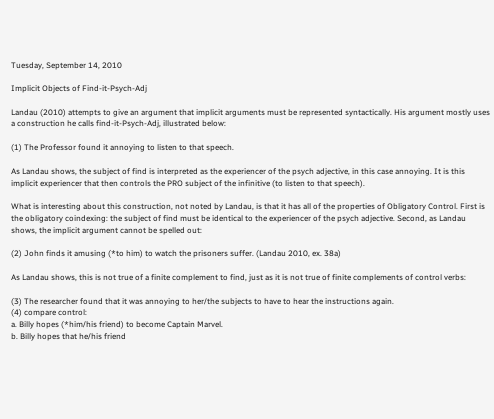Tuesday, September 14, 2010

Implicit Objects of Find-it-Psych-Adj

Landau (2010) attempts to give an argument that implicit arguments must be represented syntactically. His argument mostly uses a construction he calls find-it-Psych-Adj, illustrated below:

(1) The Professor found it annoying to listen to that speech.

As Landau shows, the subject of find is interpreted as the experiencer of the psych adjective, in this case annoying. It is this implicit experiencer that then controls the PRO subject of the infinitive (to listen to that speech).

What is interesting about this construction, not noted by Landau, is that it has all of the properties of Obligatory Control. First is the obligatory coindexing: the subject of find must be identical to the experiencer of the psych adjective. Second, as Landau shows, the implicit argument cannot be spelled out:

(2) John finds it amusing (*to him) to watch the prisoners suffer. (Landau 2010, ex. 38a)

As Landau shows, this is not true of a finite complement to find, just as it is not true of finite complements of control verbs:

(3) The researcher found that it was annoying to her/the subjects to have to hear the instructions again.
(4) compare control:
a. Billy hopes (*him/his friend) to become Captain Marvel.
b. Billy hopes that he/his friend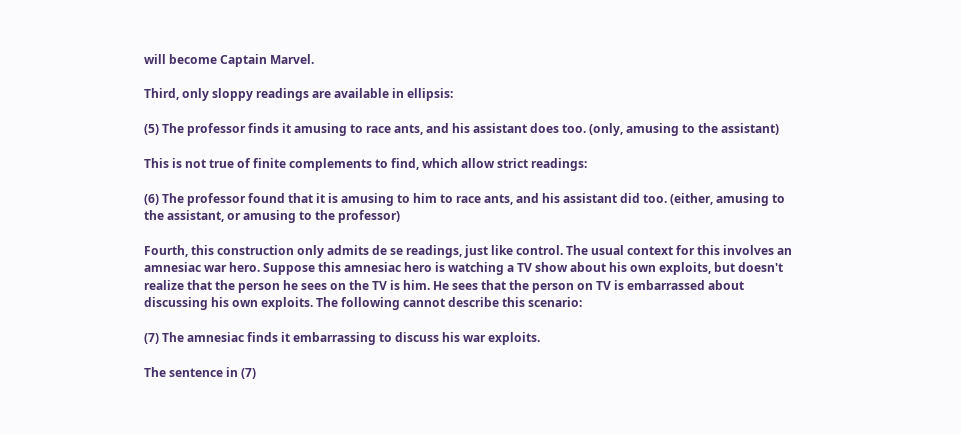will become Captain Marvel.

Third, only sloppy readings are available in ellipsis:

(5) The professor finds it amusing to race ants, and his assistant does too. (only, amusing to the assistant)

This is not true of finite complements to find, which allow strict readings:

(6) The professor found that it is amusing to him to race ants, and his assistant did too. (either, amusing to the assistant, or amusing to the professor)

Fourth, this construction only admits de se readings, just like control. The usual context for this involves an amnesiac war hero. Suppose this amnesiac hero is watching a TV show about his own exploits, but doesn't realize that the person he sees on the TV is him. He sees that the person on TV is embarrassed about discussing his own exploits. The following cannot describe this scenario:

(7) The amnesiac finds it embarrassing to discuss his war exploits.

The sentence in (7)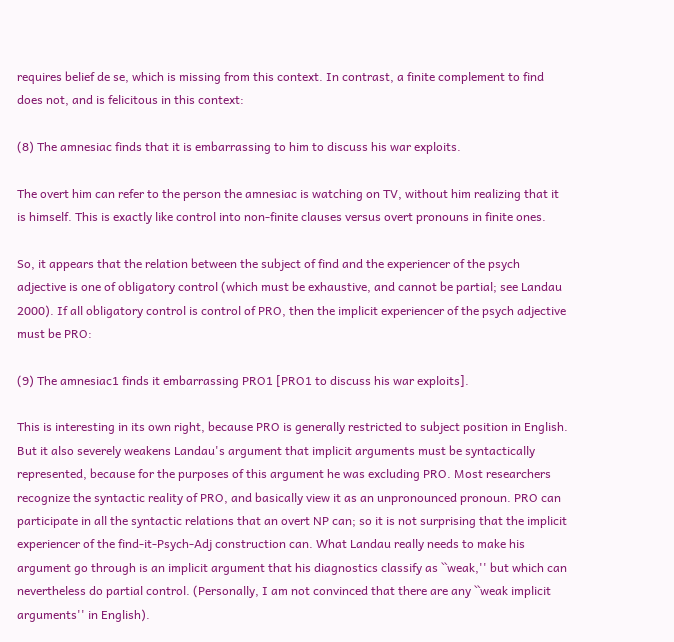requires belief de se, which is missing from this context. In contrast, a finite complement to find does not, and is felicitous in this context:

(8) The amnesiac finds that it is embarrassing to him to discuss his war exploits.

The overt him can refer to the person the amnesiac is watching on TV, without him realizing that it is himself. This is exactly like control into non-finite clauses versus overt pronouns in finite ones.

So, it appears that the relation between the subject of find and the experiencer of the psych adjective is one of obligatory control (which must be exhaustive, and cannot be partial; see Landau 2000). If all obligatory control is control of PRO, then the implicit experiencer of the psych adjective must be PRO:

(9) The amnesiac1 finds it embarrassing PRO1 [PRO1 to discuss his war exploits].

This is interesting in its own right, because PRO is generally restricted to subject position in English. But it also severely weakens Landau's argument that implicit arguments must be syntactically represented, because for the purposes of this argument he was excluding PRO. Most researchers recognize the syntactic reality of PRO, and basically view it as an unpronounced pronoun. PRO can participate in all the syntactic relations that an overt NP can; so it is not surprising that the implicit experiencer of the find-it-Psych-Adj construction can. What Landau really needs to make his argument go through is an implicit argument that his diagnostics classify as ``weak,'' but which can nevertheless do partial control. (Personally, I am not convinced that there are any ``weak implicit arguments'' in English).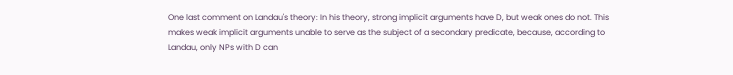One last comment on Landau's theory: In his theory, strong implicit arguments have D, but weak ones do not. This makes weak implicit arguments unable to serve as the subject of a secondary predicate, because, according to Landau, only NPs with D can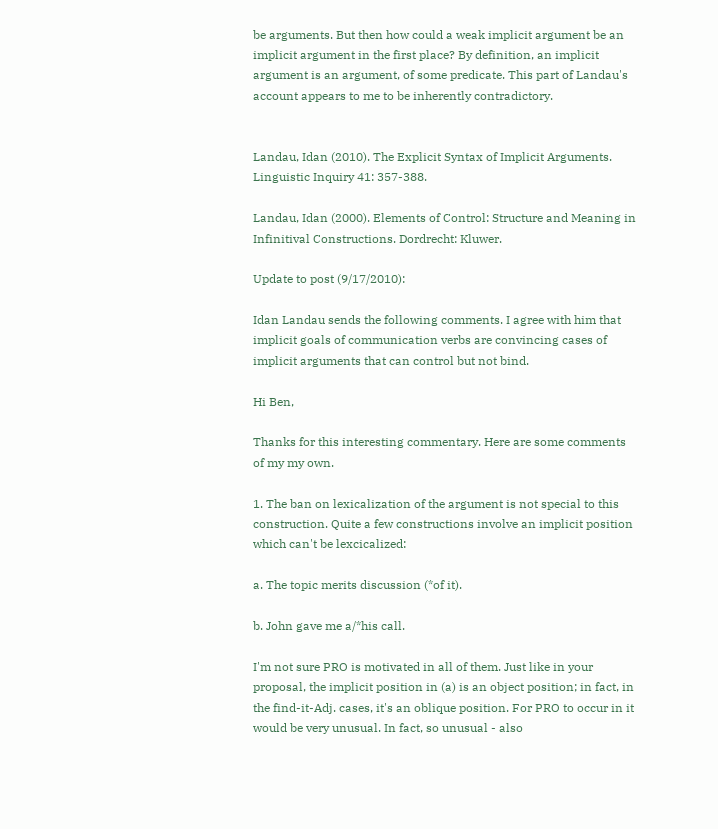be arguments. But then how could a weak implicit argument be an implicit argument in the first place? By definition, an implicit argument is an argument, of some predicate. This part of Landau's account appears to me to be inherently contradictory.


Landau, Idan (2010). The Explicit Syntax of Implicit Arguments. Linguistic Inquiry 41: 357-388.

Landau, Idan (2000). Elements of Control: Structure and Meaning in Infinitival Constructions. Dordrecht: Kluwer.

Update to post (9/17/2010):

Idan Landau sends the following comments. I agree with him that implicit goals of communication verbs are convincing cases of implicit arguments that can control but not bind.

Hi Ben,

Thanks for this interesting commentary. Here are some comments of my my own.

1. The ban on lexicalization of the argument is not special to this construction. Quite a few constructions involve an implicit position which can't be lexcicalized:

a. The topic merits discussion (*of it).

b. John gave me a/*his call.

I'm not sure PRO is motivated in all of them. Just like in your proposal, the implicit position in (a) is an object position; in fact, in the find-it-Adj. cases, it's an oblique position. For PRO to occur in it would be very unusual. In fact, so unusual - also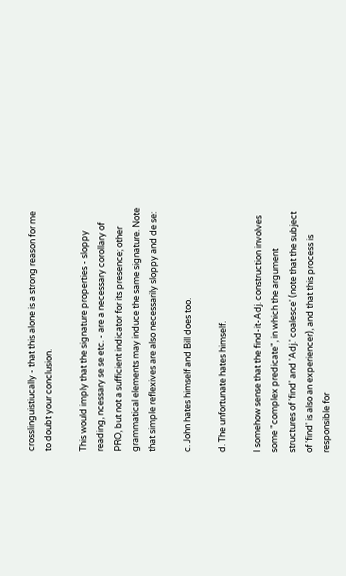crosslinguistiucally - that this alone is a strong reason for me to doubt your conclusion.

This would imply that the signature properties - sloppy reading, ncessary se se etc. - are a necessary corollary of PRO, but not a sufficient indicator for its presence; other grammatical elements may induce the same signature. Note that simple reflexives are also necessarily sloppy and de se:

c. John hates himself and Bill does too.

d. The unfortunate hates himself.

I somehow sense that the find-it-Adj. construction involves some "complex predicate", in which the argument structures of 'find' and 'Adj.' coalesce' (note that the subject of 'find' is also an experiencer), and that this process is responsible for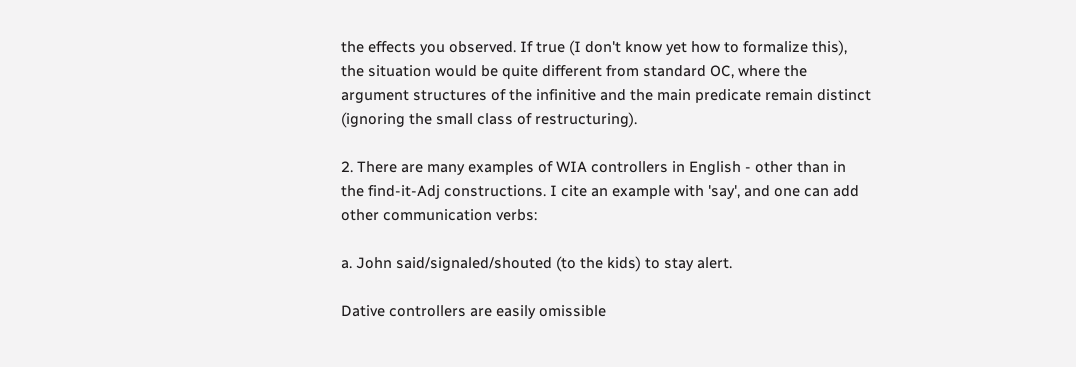the effects you observed. If true (I don't know yet how to formalize this), the situation would be quite different from standard OC, where the argument structures of the infinitive and the main predicate remain distinct (ignoring the small class of restructuring).

2. There are many examples of WIA controllers in English - other than in the find-it-Adj constructions. I cite an example with 'say', and one can add other communication verbs:

a. John said/signaled/shouted (to the kids) to stay alert.

Dative controllers are easily omissible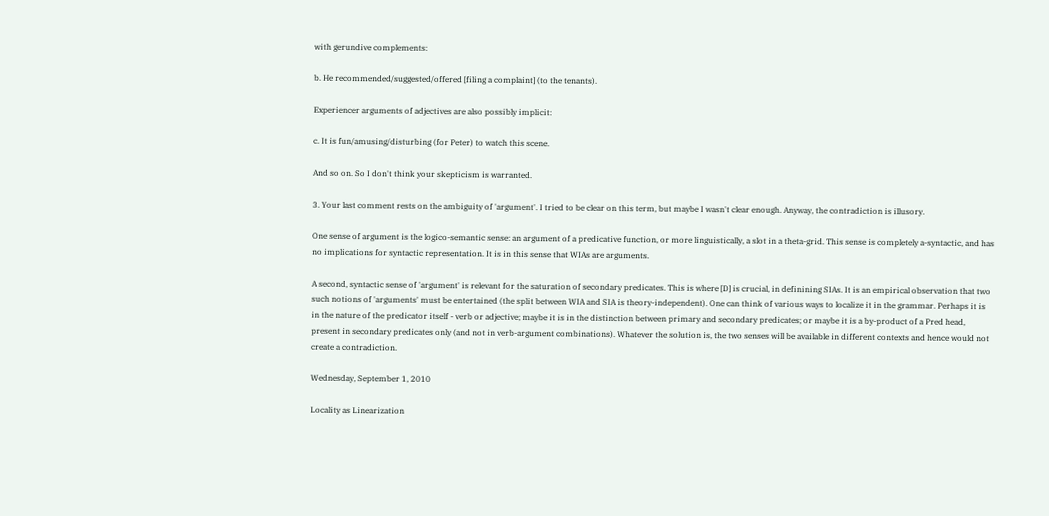with gerundive complements:

b. He recommended/suggested/offered [filing a complaint] (to the tenants).

Experiencer arguments of adjectives are also possibly implicit:

c. It is fun/amusing/disturbing (for Peter) to watch this scene.

And so on. So I don't think your skepticism is warranted.

3. Your last comment rests on the ambiguity of 'argument'. I tried to be clear on this term, but maybe I wasn't clear enough. Anyway, the contradiction is illusory.

One sense of argument is the logico-semantic sense: an argument of a predicative function, or more linguistically, a slot in a theta-grid. This sense is completely a-syntactic, and has no implications for syntactic representation. It is in this sense that WIAs are arguments.

A second, syntactic sense of 'argument' is relevant for the saturation of secondary predicates. This is where [D] is crucial, in definining SIAs. It is an empirical observation that two such notions of 'arguments' must be entertained (the split between WIA and SIA is theory-independent). One can think of various ways to localize it in the grammar. Perhaps it is in the nature of the predicator itself - verb or adjective; maybe it is in the distinction between primary and secondary predicates; or maybe it is a by-product of a Pred head, present in secondary predicates only (and not in verb-argument combinations). Whatever the solution is, the two senses will be available in different contexts and hence would not create a contradiction.

Wednesday, September 1, 2010

Locality as Linearization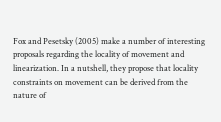Fox and Pesetsky (2005) make a number of interesting proposals regarding the locality of movement and linearization. In a nutshell, they propose that locality constraints on movement can be derived from the nature of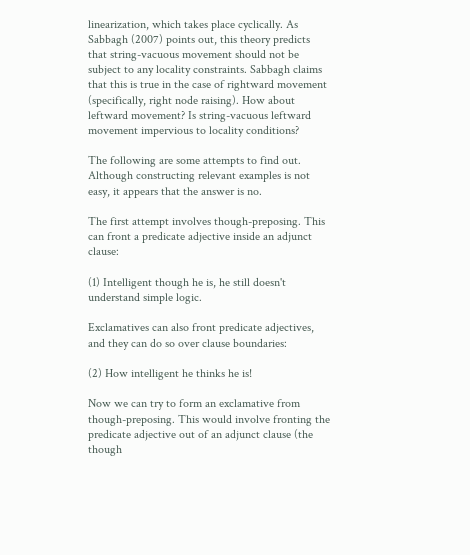linearization, which takes place cyclically. As Sabbagh (2007) points out, this theory predicts that string-vacuous movement should not be subject to any locality constraints. Sabbagh claims that this is true in the case of rightward movement (specifically, right node raising). How about leftward movement? Is string-vacuous leftward movement impervious to locality conditions?

The following are some attempts to find out. Although constructing relevant examples is not easy, it appears that the answer is no.

The first attempt involves though-preposing. This can front a predicate adjective inside an adjunct clause:

(1) Intelligent though he is, he still doesn't understand simple logic.

Exclamatives can also front predicate adjectives, and they can do so over clause boundaries:

(2) How intelligent he thinks he is!

Now we can try to form an exclamative from though-preposing. This would involve fronting the predicate adjective out of an adjunct clause (the though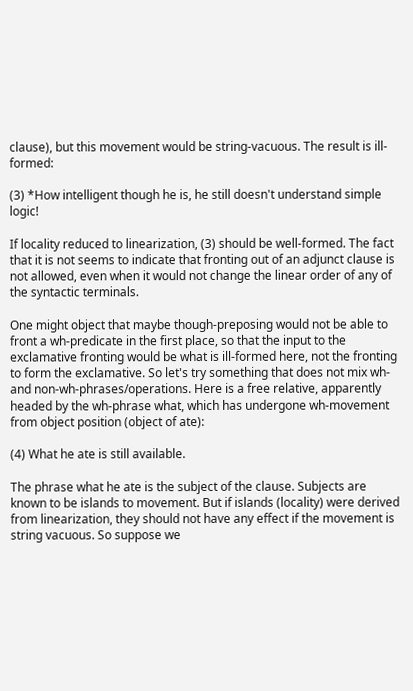clause), but this movement would be string-vacuous. The result is ill-formed:

(3) *How intelligent though he is, he still doesn't understand simple logic!

If locality reduced to linearization, (3) should be well-formed. The fact that it is not seems to indicate that fronting out of an adjunct clause is not allowed, even when it would not change the linear order of any of the syntactic terminals.

One might object that maybe though-preposing would not be able to front a wh-predicate in the first place, so that the input to the exclamative fronting would be what is ill-formed here, not the fronting to form the exclamative. So let's try something that does not mix wh- and non-wh-phrases/operations. Here is a free relative, apparently headed by the wh-phrase what, which has undergone wh-movement from object position (object of ate):

(4) What he ate is still available.

The phrase what he ate is the subject of the clause. Subjects are known to be islands to movement. But if islands (locality) were derived from linearization, they should not have any effect if the movement is string vacuous. So suppose we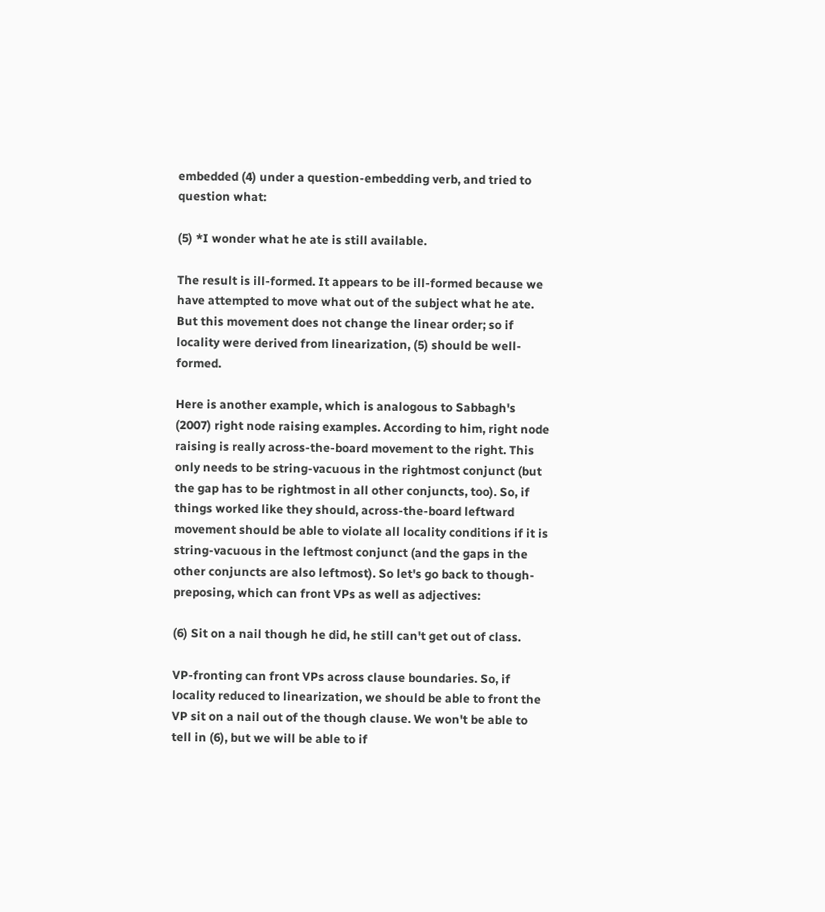embedded (4) under a question-embedding verb, and tried to question what:

(5) *I wonder what he ate is still available.

The result is ill-formed. It appears to be ill-formed because we have attempted to move what out of the subject what he ate. But this movement does not change the linear order; so if locality were derived from linearization, (5) should be well-formed.

Here is another example, which is analogous to Sabbagh's (2007) right node raising examples. According to him, right node raising is really across-the-board movement to the right. This only needs to be string-vacuous in the rightmost conjunct (but the gap has to be rightmost in all other conjuncts, too). So, if things worked like they should, across-the-board leftward movement should be able to violate all locality conditions if it is string-vacuous in the leftmost conjunct (and the gaps in the other conjuncts are also leftmost). So let's go back to though-preposing, which can front VPs as well as adjectives:

(6) Sit on a nail though he did, he still can't get out of class.

VP-fronting can front VPs across clause boundaries. So, if locality reduced to linearization, we should be able to front the VP sit on a nail out of the though clause. We won't be able to tell in (6), but we will be able to if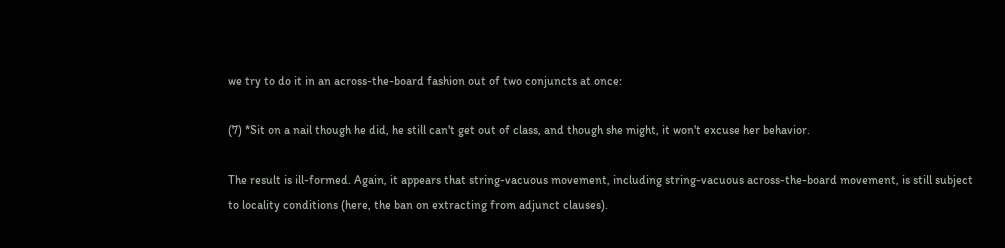we try to do it in an across-the-board fashion out of two conjuncts at once:

(7) *Sit on a nail though he did, he still can't get out of class, and though she might, it won't excuse her behavior.

The result is ill-formed. Again, it appears that string-vacuous movement, including string-vacuous across-the-board movement, is still subject to locality conditions (here, the ban on extracting from adjunct clauses).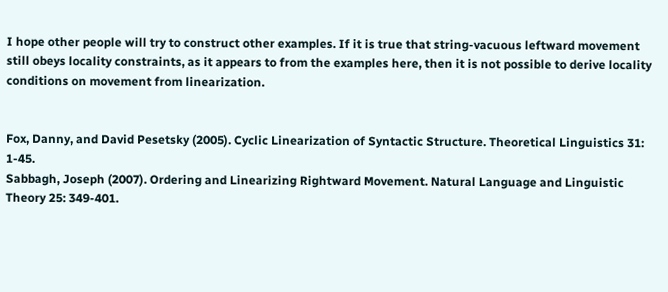I hope other people will try to construct other examples. If it is true that string-vacuous leftward movement still obeys locality constraints, as it appears to from the examples here, then it is not possible to derive locality conditions on movement from linearization.


Fox, Danny, and David Pesetsky (2005). Cyclic Linearization of Syntactic Structure. Theoretical Linguistics 31: 1-45.
Sabbagh, Joseph (2007). Ordering and Linearizing Rightward Movement. Natural Language and Linguistic Theory 25: 349-401.